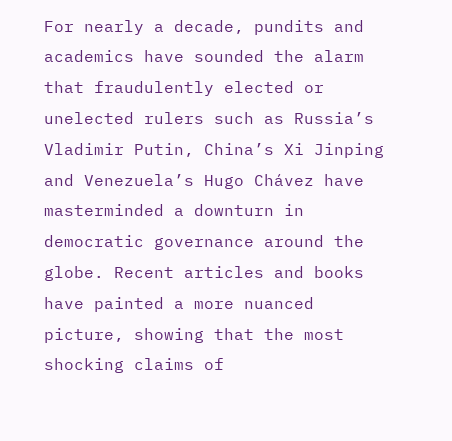For nearly a decade, pundits and academics have sounded the alarm that fraudulently elected or unelected rulers such as Russia’s Vladimir Putin, China’s Xi Jinping and Venezuela’s Hugo Chávez have masterminded a downturn in democratic governance around the globe. Recent articles and books have painted a more nuanced picture, showing that the most shocking claims of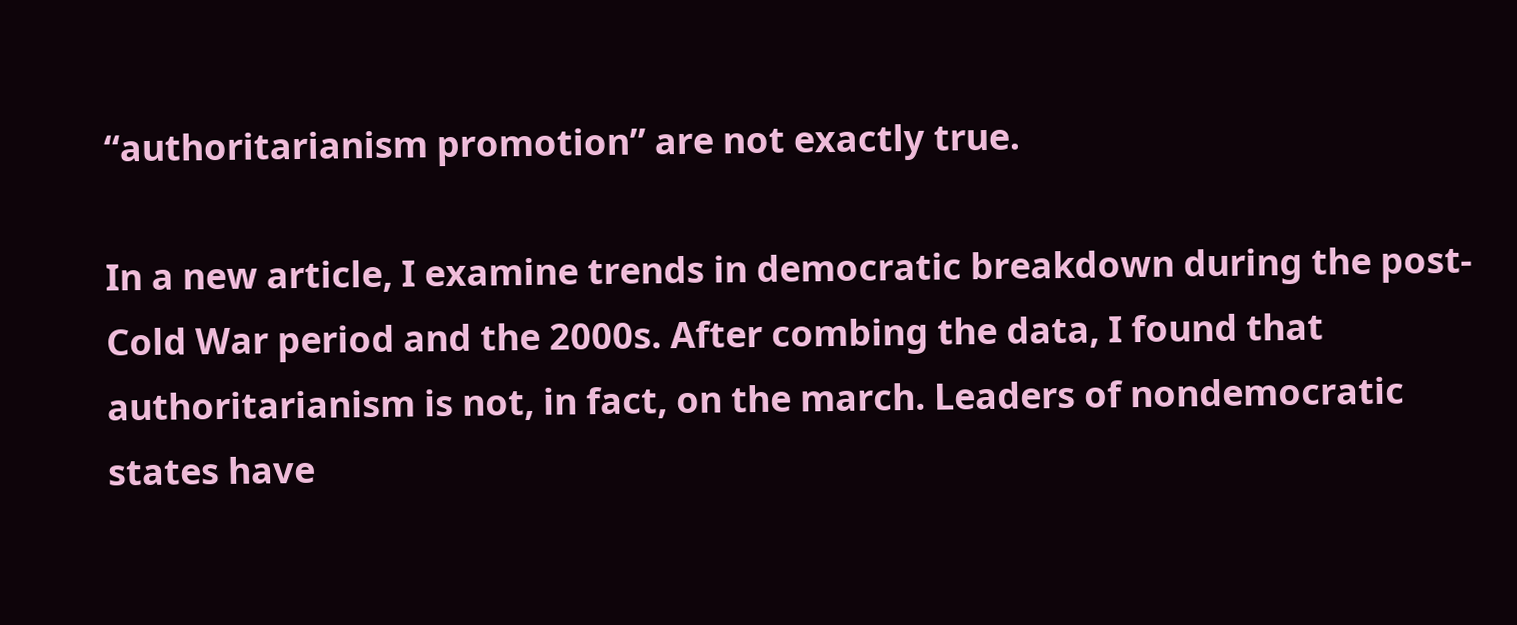“authoritarianism promotion” are not exactly true.

In a new article, I examine trends in democratic breakdown during the post-Cold War period and the 2000s. After combing the data, I found that authoritarianism is not, in fact, on the march. Leaders of nondemocratic states have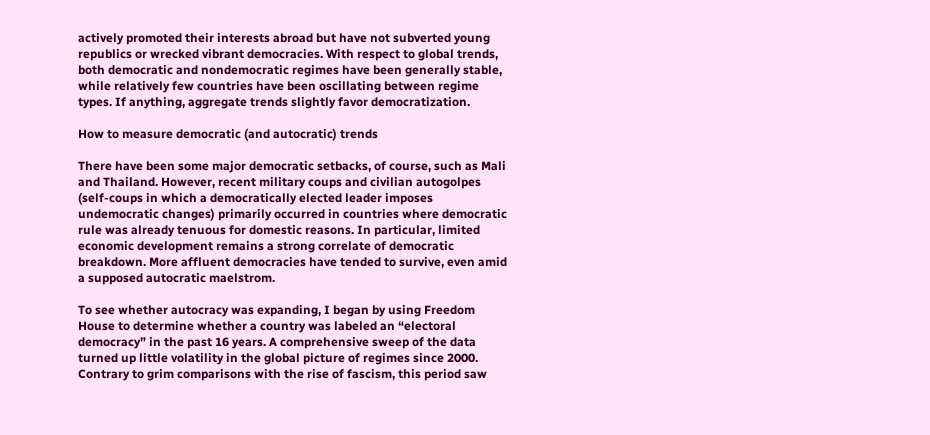actively promoted their interests abroad but have not subverted young republics or wrecked vibrant democracies. With respect to global trends, both democratic and nondemocratic regimes have been generally stable, while relatively few countries have been oscillating between regime types. If anything, aggregate trends slightly favor democratization.

How to measure democratic (and autocratic) trends

There have been some major democratic setbacks, of course, such as Mali and Thailand. However, recent military coups and civilian autogolpes (self-coups in which a democratically elected leader imposes undemocratic changes) primarily occurred in countries where democratic rule was already tenuous for domestic reasons. In particular, limited economic development remains a strong correlate of democratic breakdown. More affluent democracies have tended to survive, even amid a supposed autocratic maelstrom.

To see whether autocracy was expanding, I began by using Freedom House to determine whether a country was labeled an “electoral democracy” in the past 16 years. A comprehensive sweep of the data turned up little volatility in the global picture of regimes since 2000. Contrary to grim comparisons with the rise of fascism, this period saw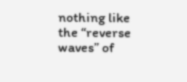nothing like the “reverse waves” of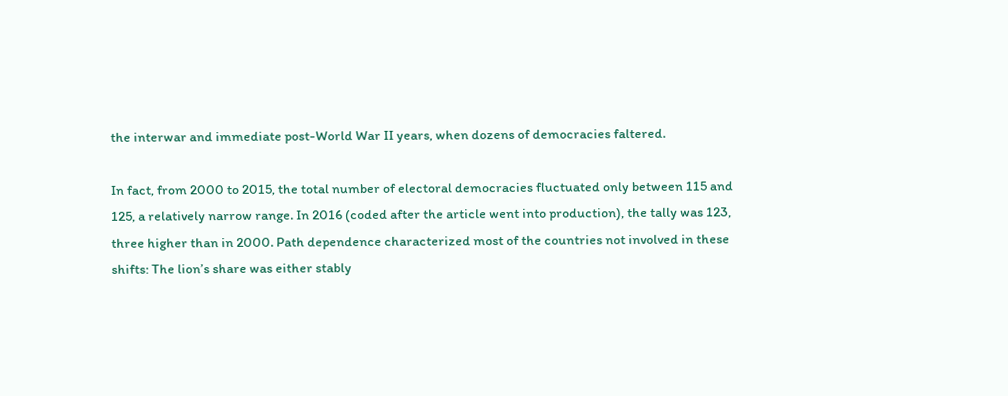the interwar and immediate post-World War II years, when dozens of democracies faltered.

In fact, from 2000 to 2015, the total number of electoral democracies fluctuated only between 115 and 125, a relatively narrow range. In 2016 (coded after the article went into production), the tally was 123, three higher than in 2000. Path dependence characterized most of the countries not involved in these shifts: The lion’s share was either stably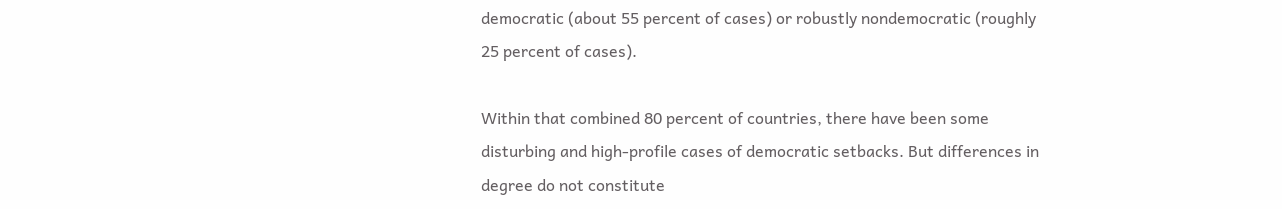democratic (about 55 percent of cases) or robustly nondemocratic (roughly 25 percent of cases).

Within that combined 80 percent of countries, there have been some disturbing and high-profile cases of democratic setbacks. But differences in degree do not constitute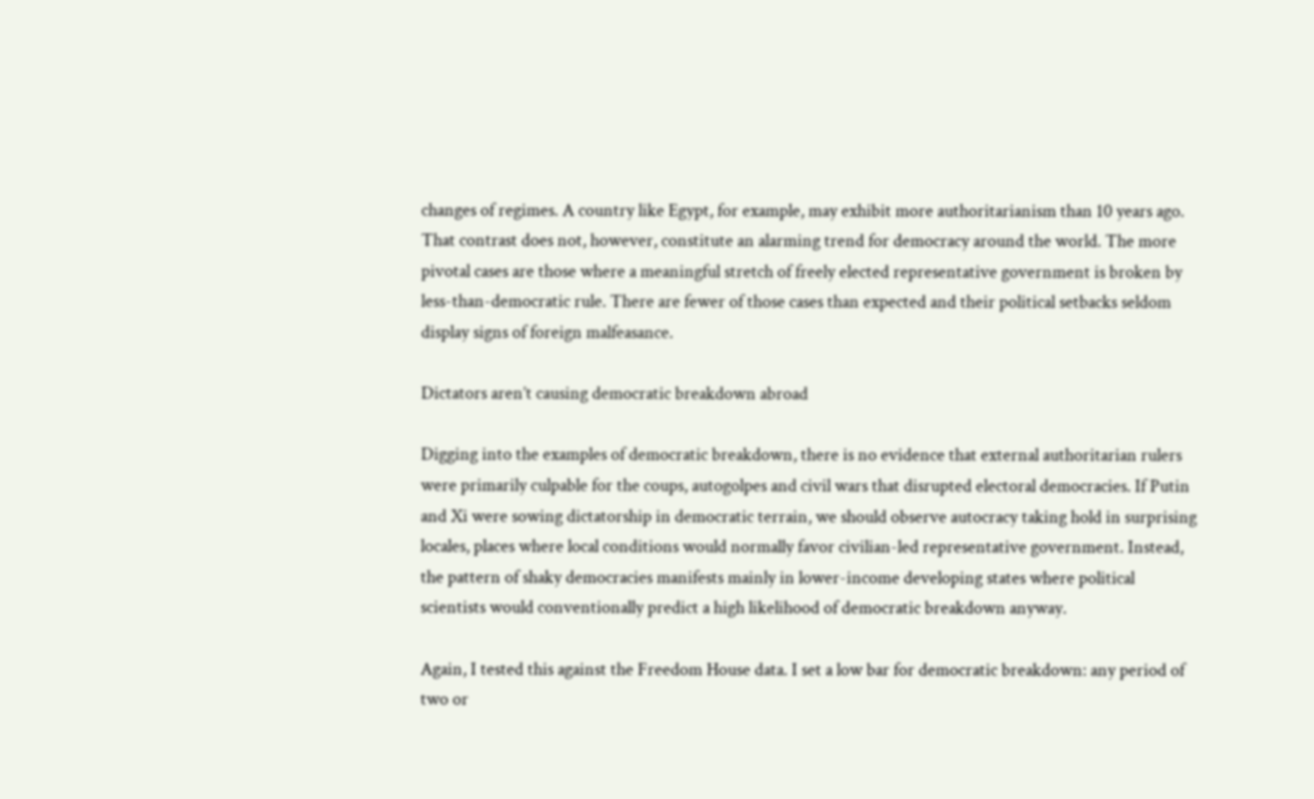changes of regimes. A country like Egypt, for example, may exhibit more authoritarianism than 10 years ago. That contrast does not, however, constitute an alarming trend for democracy around the world. The more pivotal cases are those where a meaningful stretch of freely elected representative government is broken by less-than-democratic rule. There are fewer of those cases than expected and their political setbacks seldom display signs of foreign malfeasance.

Dictators aren’t causing democratic breakdown abroad

Digging into the examples of democratic breakdown, there is no evidence that external authoritarian rulers were primarily culpable for the coups, autogolpes and civil wars that disrupted electoral democracies. If Putin and Xi were sowing dictatorship in democratic terrain, we should observe autocracy taking hold in surprising locales, places where local conditions would normally favor civilian-led representative government. Instead, the pattern of shaky democracies manifests mainly in lower-income developing states where political scientists would conventionally predict a high likelihood of democratic breakdown anyway.

Again, I tested this against the Freedom House data. I set a low bar for democratic breakdown: any period of two or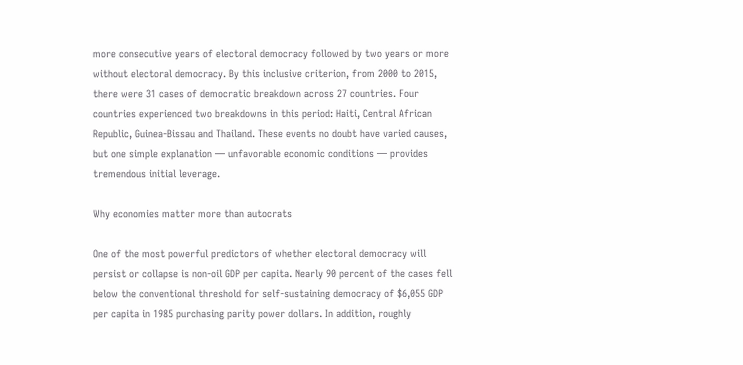more consecutive years of electoral democracy followed by two years or more without electoral democracy. By this inclusive criterion, from 2000 to 2015, there were 31 cases of democratic breakdown across 27 countries. Four countries experienced two breakdowns in this period: Haiti, Central African Republic, Guinea-Bissau and Thailand. These events no doubt have varied causes, but one simple explanation — unfavorable economic conditions — provides tremendous initial leverage.

Why economies matter more than autocrats

One of the most powerful predictors of whether electoral democracy will persist or collapse is non-oil GDP per capita. Nearly 90 percent of the cases fell below the conventional threshold for self-sustaining democracy of $6,055 GDP per capita in 1985 purchasing parity power dollars. In addition, roughly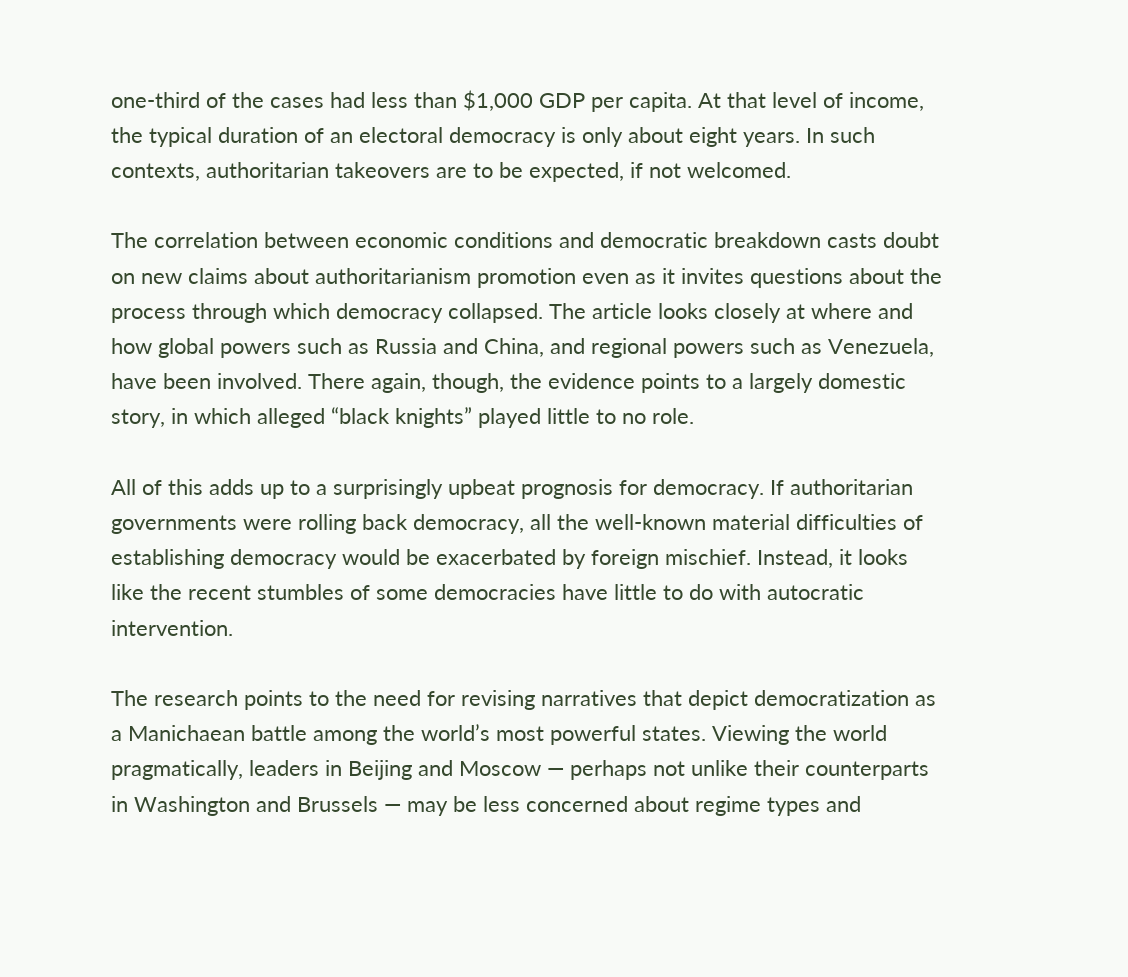one-third of the cases had less than $1,000 GDP per capita. At that level of income, the typical duration of an electoral democracy is only about eight years. In such contexts, authoritarian takeovers are to be expected, if not welcomed.

The correlation between economic conditions and democratic breakdown casts doubt on new claims about authoritarianism promotion even as it invites questions about the process through which democracy collapsed. The article looks closely at where and how global powers such as Russia and China, and regional powers such as Venezuela, have been involved. There again, though, the evidence points to a largely domestic story, in which alleged “black knights” played little to no role.

All of this adds up to a surprisingly upbeat prognosis for democracy. If authoritarian governments were rolling back democracy, all the well-known material difficulties of establishing democracy would be exacerbated by foreign mischief. Instead, it looks like the recent stumbles of some democracies have little to do with autocratic intervention.

The research points to the need for revising narratives that depict democratization as a Manichaean battle among the world’s most powerful states. Viewing the world pragmatically, leaders in Beijing and Moscow — perhaps not unlike their counterparts in Washington and Brussels — may be less concerned about regime types and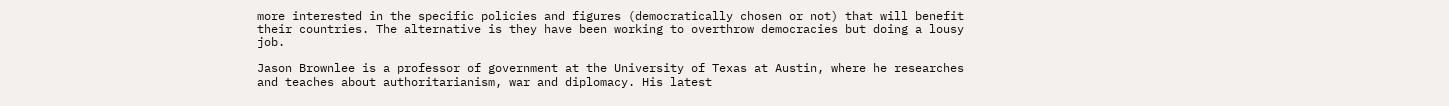more interested in the specific policies and figures (democratically chosen or not) that will benefit their countries. The alternative is they have been working to overthrow democracies but doing a lousy job.

Jason Brownlee is a professor of government at the University of Texas at Austin, where he researches and teaches about authoritarianism, war and diplomacy. His latest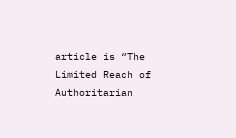article is “The Limited Reach of Authoritarian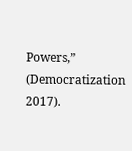Powers,” (Democratization 2017).